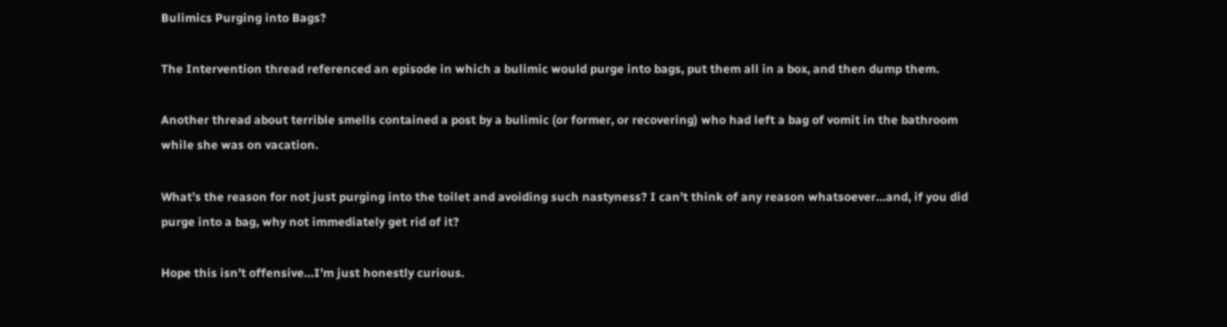Bulimics Purging into Bags?

The Intervention thread referenced an episode in which a bulimic would purge into bags, put them all in a box, and then dump them.

Another thread about terrible smells contained a post by a bulimic (or former, or recovering) who had left a bag of vomit in the bathroom while she was on vacation.

What’s the reason for not just purging into the toilet and avoiding such nastyness? I can’t think of any reason whatsoever…and, if you did purge into a bag, why not immediately get rid of it?

Hope this isn’t offensive…I’m just honestly curious.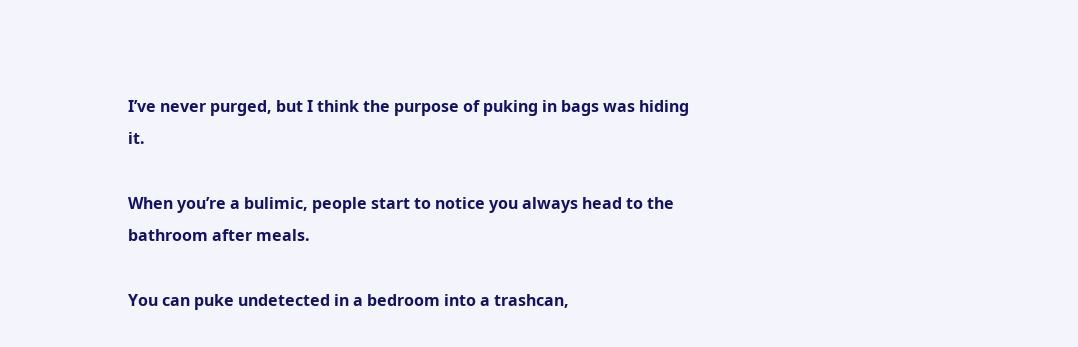I’ve never purged, but I think the purpose of puking in bags was hiding it.

When you’re a bulimic, people start to notice you always head to the bathroom after meals.

You can puke undetected in a bedroom into a trashcan,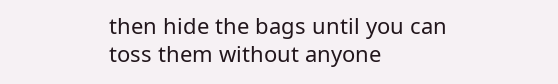then hide the bags until you can toss them without anyone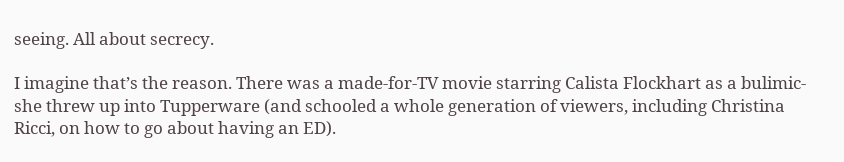seeing. All about secrecy.

I imagine that’s the reason. There was a made-for-TV movie starring Calista Flockhart as a bulimic- she threw up into Tupperware (and schooled a whole generation of viewers, including Christina Ricci, on how to go about having an ED).